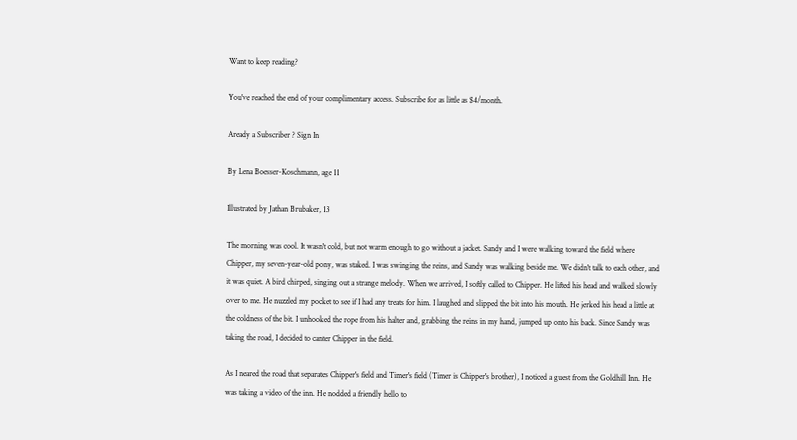Want to keep reading?

You've reached the end of your complimentary access. Subscribe for as little as $4/month.

Aready a Subscriber ? Sign In

By Lena Boesser-Koschmann, age 11

Illustrated by Jathan Brubaker, 13

The morning was cool. It wasn't cold, but not warm enough to go without a jacket. Sandy and I were walking toward the field where Chipper, my seven-year-old pony, was staked. I was swinging the reins, and Sandy was walking beside me. We didn't talk to each other, and it was quiet. A bird chirped, singing out a strange melody. When we arrived, I softly called to Chipper. He lifted his head and walked slowly over to me. He nuzzled my pocket to see if I had any treats for him. I laughed and slipped the bit into his mouth. He jerked his head a little at the coldness of the bit. I unhooked the rope from his halter and, grabbing the reins in my hand, jumped up onto his back. Since Sandy was taking the road, I decided to canter Chipper in the field.

As I neared the road that separates Chipper's field and Timer's field (Timer is Chipper's brother), I noticed a guest from the Goldhill Inn. He was taking a video of the inn. He nodded a friendly hello to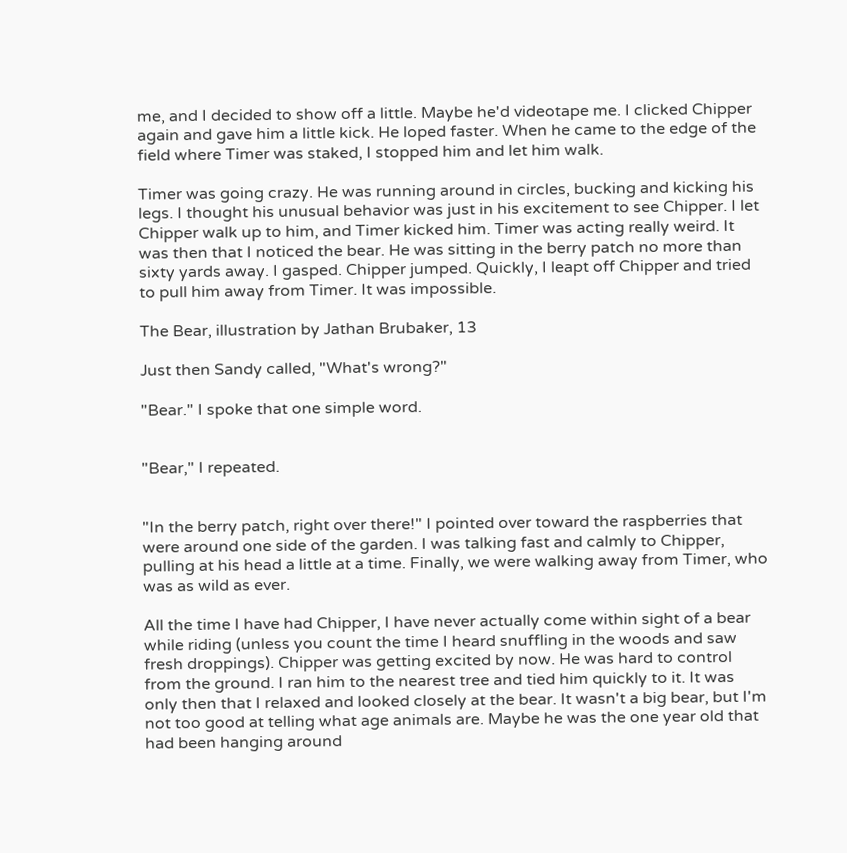me, and I decided to show off a little. Maybe he'd videotape me. I clicked Chipper again and gave him a little kick. He loped faster. When he came to the edge of the field where Timer was staked, I stopped him and let him walk.

Timer was going crazy. He was running around in circles, bucking and kicking his legs. I thought his unusual behavior was just in his excitement to see Chipper. I let Chipper walk up to him, and Timer kicked him. Timer was acting really weird. It was then that I noticed the bear. He was sitting in the berry patch no more than sixty yards away. I gasped. Chipper jumped. Quickly, I leapt off Chipper and tried to pull him away from Timer. It was impossible.

The Bear, illustration by Jathan Brubaker, 13

Just then Sandy called, "What's wrong?"

"Bear." I spoke that one simple word.


"Bear," I repeated.


"In the berry patch, right over there!" I pointed over toward the raspberries that were around one side of the garden. I was talking fast and calmly to Chipper, pulling at his head a little at a time. Finally, we were walking away from Timer, who was as wild as ever.

All the time I have had Chipper, I have never actually come within sight of a bear while riding (unless you count the time I heard snuffling in the woods and saw fresh droppings). Chipper was getting excited by now. He was hard to control from the ground. I ran him to the nearest tree and tied him quickly to it. It was only then that I relaxed and looked closely at the bear. It wasn't a big bear, but I'm not too good at telling what age animals are. Maybe he was the one year old that had been hanging around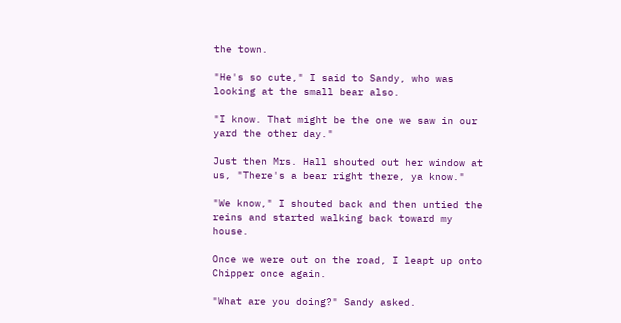the town.

"He's so cute," I said to Sandy, who was looking at the small bear also.

"I know. That might be the one we saw in our yard the other day."

Just then Mrs. Hall shouted out her window at us, "There's a bear right there, ya know."

"We know," I shouted back and then untied the reins and started walking back toward my house.

Once we were out on the road, I leapt up onto Chipper once again.

"What are you doing?" Sandy asked.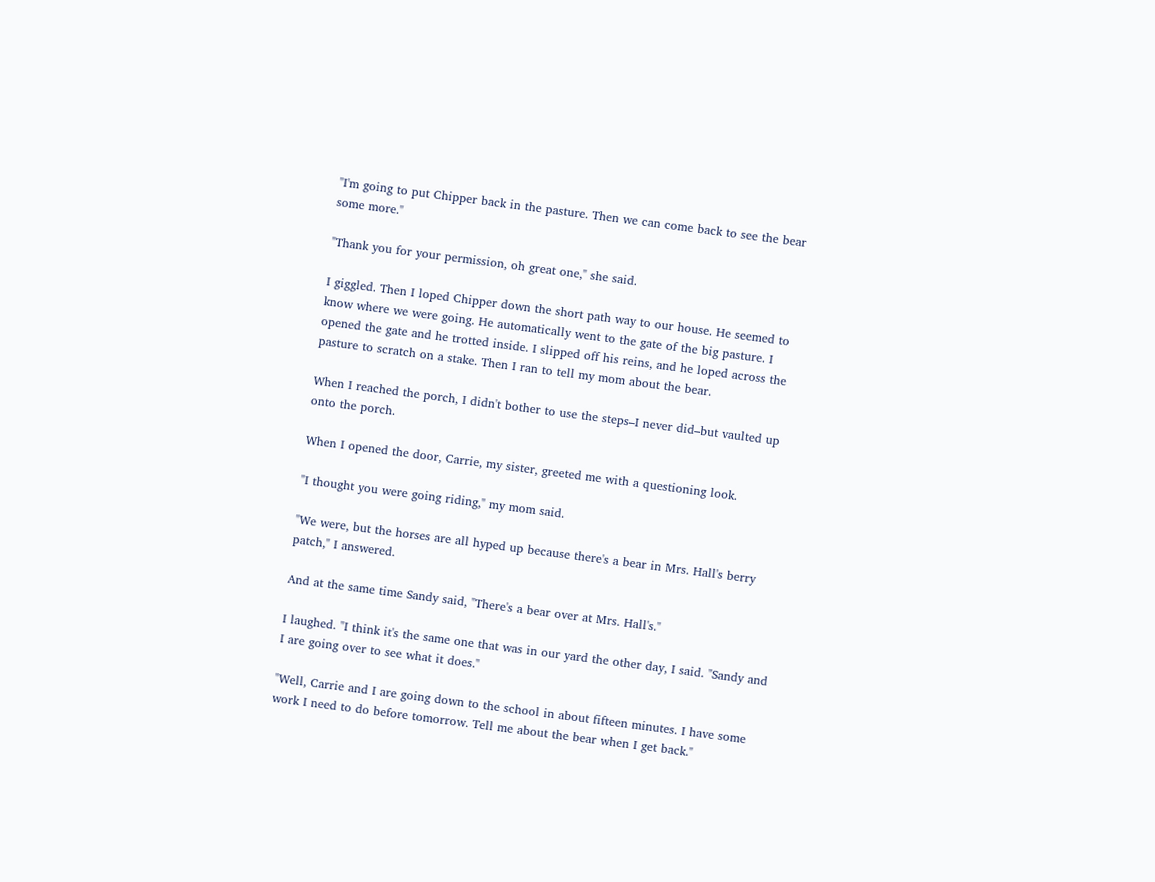"I'm going to put Chipper back in the pasture. Then we can come back to see the bear some more."

"Thank you for your permission, oh great one," she said.

I giggled. Then I loped Chipper down the short path way to our house. He seemed to know where we were going. He automatically went to the gate of the big pasture. I opened the gate and he trotted inside. I slipped off his reins, and he loped across the pasture to scratch on a stake. Then I ran to tell my mom about the bear.

When I reached the porch, I didn't bother to use the steps–I never did–but vaulted up onto the porch.

When I opened the door, Carrie, my sister, greeted me with a questioning look.

"I thought you were going riding," my mom said.

"We were, but the horses are all hyped up because there's a bear in Mrs. Hall's berry patch," I answered.

And at the same time Sandy said, "There's a bear over at Mrs. Hall's."

I laughed. "I think it's the same one that was in our yard the other day, I said. "Sandy and I are going over to see what it does."

"Well, Carrie and I are going down to the school in about fifteen minutes. I have some work I need to do before tomorrow. Tell me about the bear when I get back."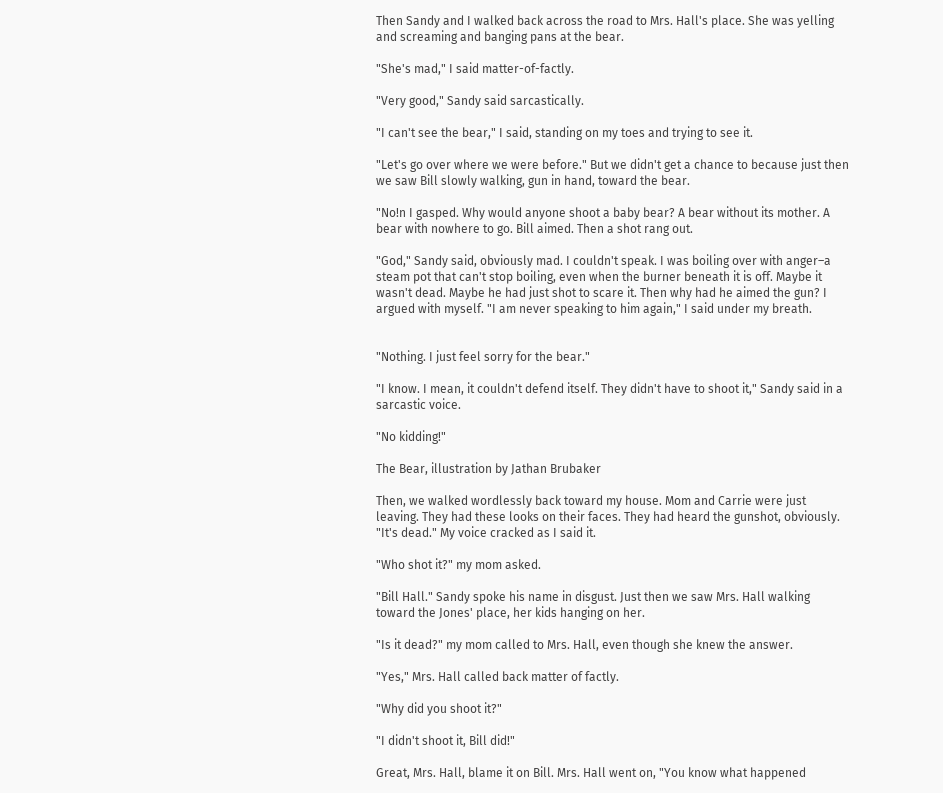Then Sandy and I walked back across the road to Mrs. Hall's place. She was yelling and screaming and banging pans at the bear.

"She's mad," I said matter-of-factly.

"Very good," Sandy said sarcastically.

"I can't see the bear," I said, standing on my toes and trying to see it.

"Let's go over where we were before." But we didn't get a chance to because just then we saw Bill slowly walking, gun in hand, toward the bear.

"No!n I gasped. Why would anyone shoot a baby bear? A bear without its mother. A bear with nowhere to go. Bill aimed. Then a shot rang out.

"God," Sandy said, obviously mad. I couldn't speak. I was boiling over with anger–a steam pot that can't stop boiling, even when the burner beneath it is off. Maybe it wasn't dead. Maybe he had just shot to scare it. Then why had he aimed the gun? I argued with myself. "I am never speaking to him again," I said under my breath.


"Nothing. I just feel sorry for the bear."

"I know. I mean, it couldn't defend itself. They didn't have to shoot it," Sandy said in a sarcastic voice.

"No kidding!"

The Bear, illustration by Jathan Brubaker

Then, we walked wordlessly back toward my house. Mom and Carrie were just leaving. They had these looks on their faces. They had heard the gunshot, obviously. "It's dead." My voice cracked as I said it.

"Who shot it?" my mom asked.

"Bill Hall." Sandy spoke his name in disgust. Just then we saw Mrs. Hall walking toward the Jones' place, her kids hanging on her.

"Is it dead?" my mom called to Mrs. Hall, even though she knew the answer.

"Yes," Mrs. Hall called back matter of factly.

"Why did you shoot it?"

"I didn't shoot it, Bill did!"

Great, Mrs. Hall, blame it on Bill. Mrs. Hall went on, "You know what happened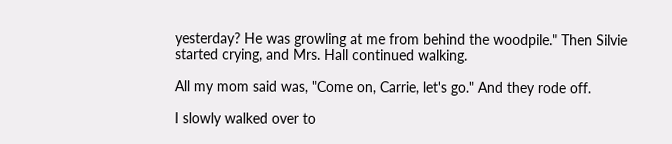yesterday? He was growling at me from behind the woodpile." Then Silvie started crying, and Mrs. Hall continued walking.

All my mom said was, "Come on, Carrie, let's go." And they rode off.

I slowly walked over to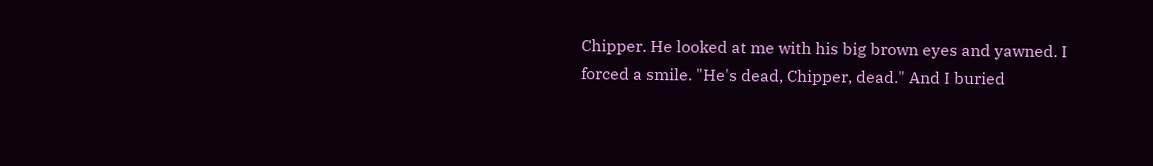Chipper. He looked at me with his big brown eyes and yawned. I forced a smile. "He's dead, Chipper, dead." And I buried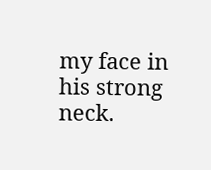my face in his strong neck.